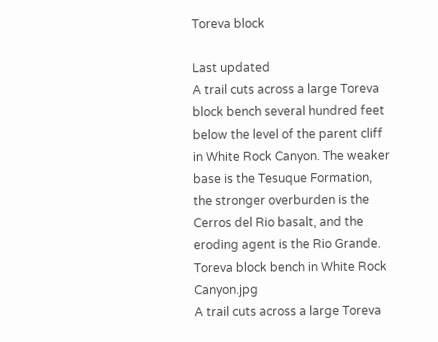Toreva block

Last updated
A trail cuts across a large Toreva block bench several hundred feet below the level of the parent cliff in White Rock Canyon. The weaker base is the Tesuque Formation, the stronger overburden is the Cerros del Rio basalt, and the eroding agent is the Rio Grande. Toreva block bench in White Rock Canyon.jpg
A trail cuts across a large Toreva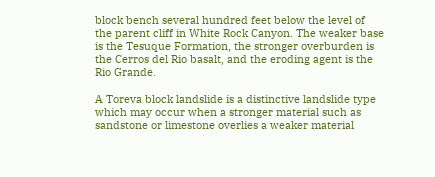block bench several hundred feet below the level of the parent cliff in White Rock Canyon. The weaker base is the Tesuque Formation, the stronger overburden is the Cerros del Rio basalt, and the eroding agent is the Rio Grande.

A Toreva block landslide is a distinctive landslide type which may occur when a stronger material such as sandstone or limestone overlies a weaker material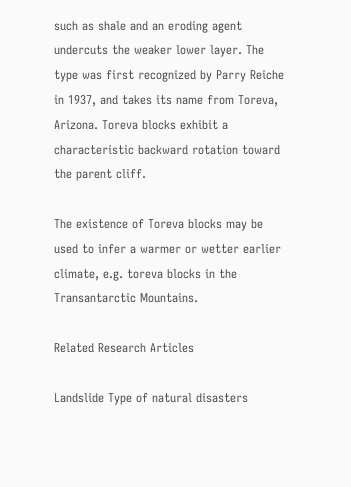such as shale and an eroding agent undercuts the weaker lower layer. The type was first recognized by Parry Reiche in 1937, and takes its name from Toreva, Arizona. Toreva blocks exhibit a characteristic backward rotation toward the parent cliff.

The existence of Toreva blocks may be used to infer a warmer or wetter earlier climate, e.g. toreva blocks in the Transantarctic Mountains.

Related Research Articles

Landslide Type of natural disasters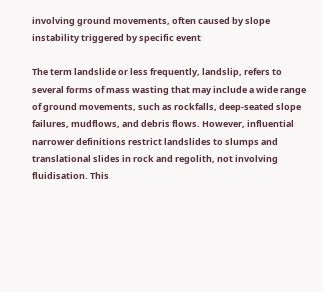involving ground movements, often caused by slope instability triggered by specific event

The term landslide or less frequently, landslip, refers to several forms of mass wasting that may include a wide range of ground movements, such as rockfalls, deep-seated slope failures, mudflows, and debris flows. However, influential narrower definitions restrict landslides to slumps and translational slides in rock and regolith, not involving fluidisation. This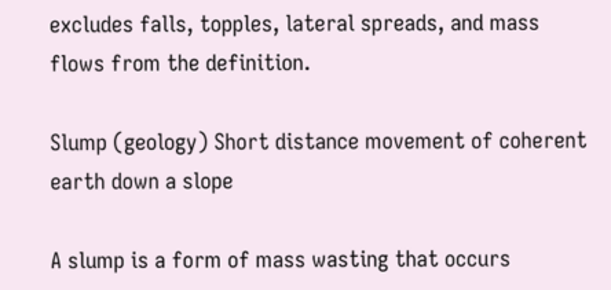excludes falls, topples, lateral spreads, and mass flows from the definition.

Slump (geology) Short distance movement of coherent earth down a slope

A slump is a form of mass wasting that occurs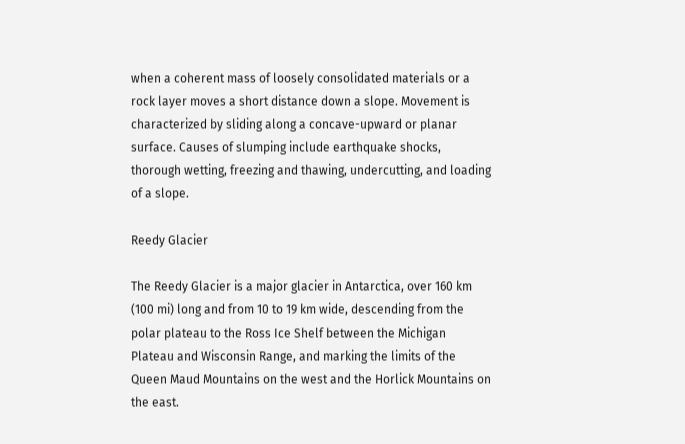when a coherent mass of loosely consolidated materials or a rock layer moves a short distance down a slope. Movement is characterized by sliding along a concave-upward or planar surface. Causes of slumping include earthquake shocks, thorough wetting, freezing and thawing, undercutting, and loading of a slope.

Reedy Glacier

The Reedy Glacier is a major glacier in Antarctica, over 160 km (100 mi) long and from 10 to 19 km wide, descending from the polar plateau to the Ross Ice Shelf between the Michigan Plateau and Wisconsin Range, and marking the limits of the Queen Maud Mountains on the west and the Horlick Mountains on the east.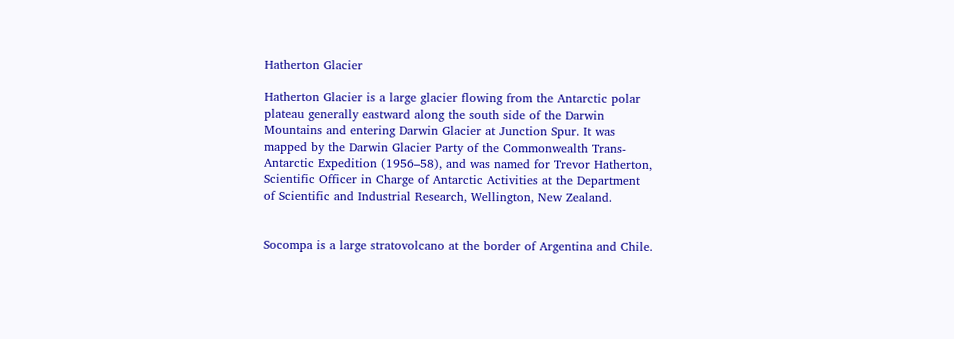Hatherton Glacier

Hatherton Glacier is a large glacier flowing from the Antarctic polar plateau generally eastward along the south side of the Darwin Mountains and entering Darwin Glacier at Junction Spur. It was mapped by the Darwin Glacier Party of the Commonwealth Trans-Antarctic Expedition (1956–58), and was named for Trevor Hatherton, Scientific Officer in Charge of Antarctic Activities at the Department of Scientific and Industrial Research, Wellington, New Zealand.


Socompa is a large stratovolcano at the border of Argentina and Chile.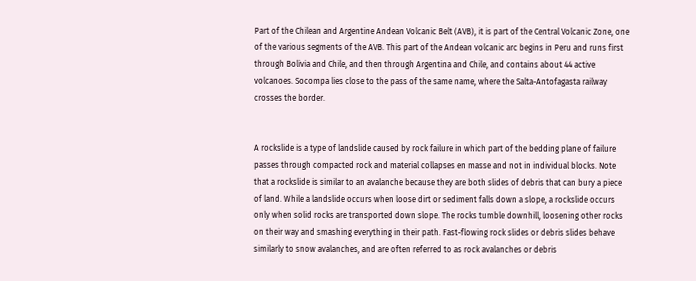Part of the Chilean and Argentine Andean Volcanic Belt (AVB), it is part of the Central Volcanic Zone, one of the various segments of the AVB. This part of the Andean volcanic arc begins in Peru and runs first through Bolivia and Chile, and then through Argentina and Chile, and contains about 44 active volcanoes. Socompa lies close to the pass of the same name, where the Salta-Antofagasta railway crosses the border.


A rockslide is a type of landslide caused by rock failure in which part of the bedding plane of failure passes through compacted rock and material collapses en masse and not in individual blocks. Note that a rockslide is similar to an avalanche because they are both slides of debris that can bury a piece of land. While a landslide occurs when loose dirt or sediment falls down a slope, a rockslide occurs only when solid rocks are transported down slope. The rocks tumble downhill, loosening other rocks on their way and smashing everything in their path. Fast-flowing rock slides or debris slides behave similarly to snow avalanches, and are often referred to as rock avalanches or debris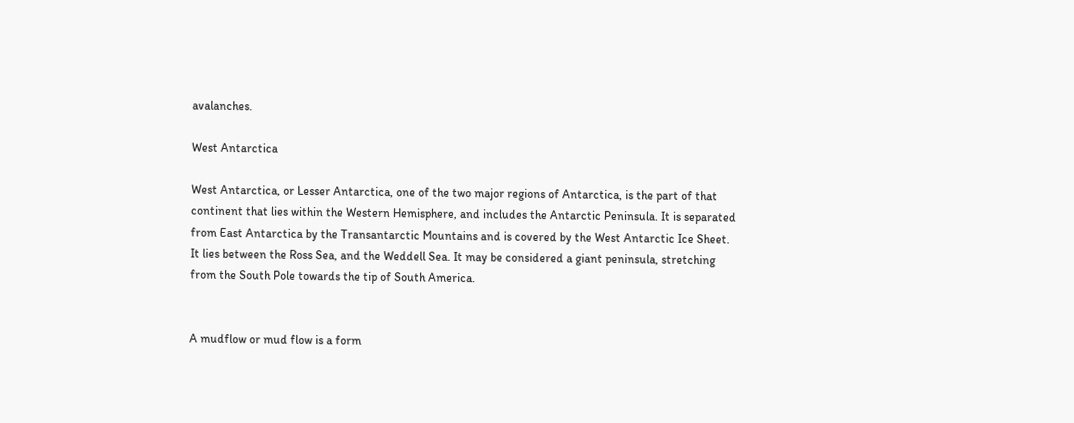avalanches.

West Antarctica

West Antarctica, or Lesser Antarctica, one of the two major regions of Antarctica, is the part of that continent that lies within the Western Hemisphere, and includes the Antarctic Peninsula. It is separated from East Antarctica by the Transantarctic Mountains and is covered by the West Antarctic Ice Sheet. It lies between the Ross Sea, and the Weddell Sea. It may be considered a giant peninsula, stretching from the South Pole towards the tip of South America.


A mudflow or mud flow is a form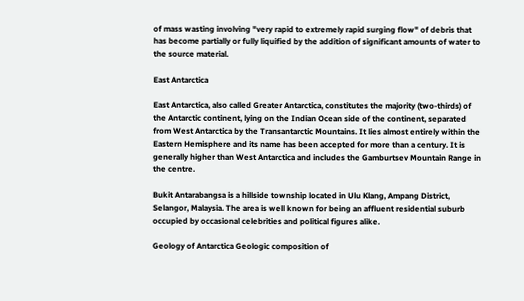of mass wasting involving "very rapid to extremely rapid surging flow" of debris that has become partially or fully liquified by the addition of significant amounts of water to the source material.

East Antarctica

East Antarctica, also called Greater Antarctica, constitutes the majority (two-thirds) of the Antarctic continent, lying on the Indian Ocean side of the continent, separated from West Antarctica by the Transantarctic Mountains. It lies almost entirely within the Eastern Hemisphere and its name has been accepted for more than a century. It is generally higher than West Antarctica and includes the Gamburtsev Mountain Range in the centre.

Bukit Antarabangsa is a hillside township located in Ulu Klang, Ampang District, Selangor, Malaysia. The area is well known for being an affluent residential suburb occupied by occasional celebrities and political figures alike.

Geology of Antarctica Geologic composition of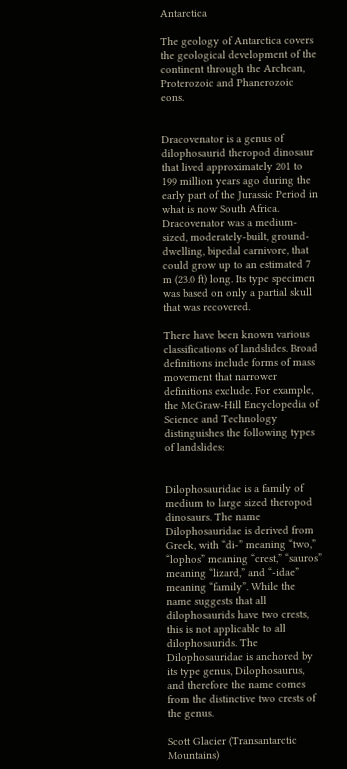Antarctica

The geology of Antarctica covers the geological development of the continent through the Archean, Proterozoic and Phanerozoic eons.


Dracovenator is a genus of dilophosaurid theropod dinosaur that lived approximately 201 to 199 million years ago during the early part of the Jurassic Period in what is now South Africa. Dracovenator was a medium-sized, moderately-built, ground-dwelling, bipedal carnivore, that could grow up to an estimated 7 m (23.0 ft) long. Its type specimen was based on only a partial skull that was recovered.

There have been known various classifications of landslides. Broad definitions include forms of mass movement that narrower definitions exclude. For example, the McGraw-Hill Encyclopedia of Science and Technology distinguishes the following types of landslides:


Dilophosauridae is a family of medium to large sized theropod dinosaurs. The name Dilophosauridae is derived from Greek, with “di-” meaning “two,” “lophos” meaning “crest,” “sauros” meaning “lizard,” and “-idae” meaning “family”. While the name suggests that all dilophosaurids have two crests, this is not applicable to all dilophosaurids. The Dilophosauridae is anchored by its type genus, Dilophosaurus, and therefore the name comes from the distinctive two crests of the genus.

Scott Glacier (Transantarctic Mountains)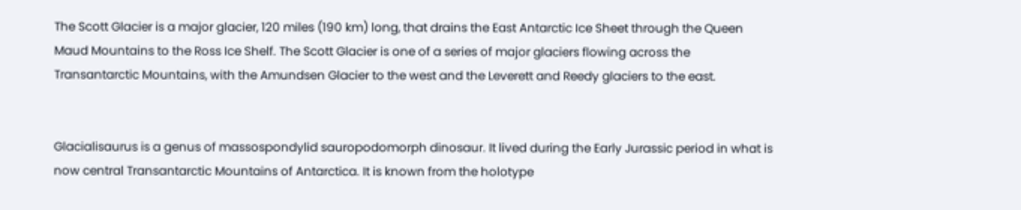The Scott Glacier is a major glacier, 120 miles (190 km) long, that drains the East Antarctic Ice Sheet through the Queen Maud Mountains to the Ross Ice Shelf. The Scott Glacier is one of a series of major glaciers flowing across the Transantarctic Mountains, with the Amundsen Glacier to the west and the Leverett and Reedy glaciers to the east.


Glacialisaurus is a genus of massospondylid sauropodomorph dinosaur. It lived during the Early Jurassic period in what is now central Transantarctic Mountains of Antarctica. It is known from the holotype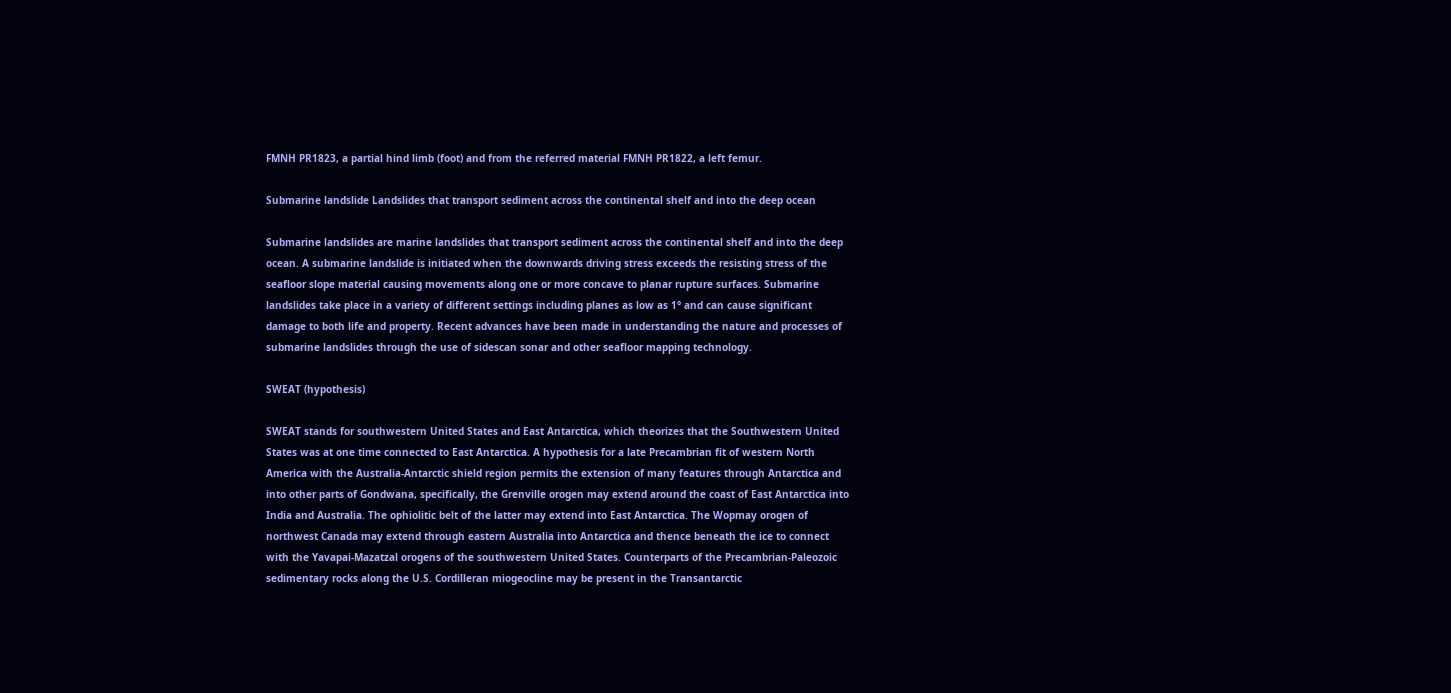FMNH PR1823, a partial hind limb (foot) and from the referred material FMNH PR1822, a left femur.

Submarine landslide Landslides that transport sediment across the continental shelf and into the deep ocean

Submarine landslides are marine landslides that transport sediment across the continental shelf and into the deep ocean. A submarine landslide is initiated when the downwards driving stress exceeds the resisting stress of the seafloor slope material causing movements along one or more concave to planar rupture surfaces. Submarine landslides take place in a variety of different settings including planes as low as 1° and can cause significant damage to both life and property. Recent advances have been made in understanding the nature and processes of submarine landslides through the use of sidescan sonar and other seafloor mapping technology.

SWEAT (hypothesis)

SWEAT stands for southwestern United States and East Antarctica, which theorizes that the Southwestern United States was at one time connected to East Antarctica. A hypothesis for a late Precambrian fit of western North America with the Australia-Antarctic shield region permits the extension of many features through Antarctica and into other parts of Gondwana, specifically, the Grenville orogen may extend around the coast of East Antarctica into India and Australia. The ophiolitic belt of the latter may extend into East Antarctica. The Wopmay orogen of northwest Canada may extend through eastern Australia into Antarctica and thence beneath the ice to connect with the Yavapai-Mazatzal orogens of the southwestern United States. Counterparts of the Precambrian-Paleozoic sedimentary rocks along the U.S. Cordilleran miogeocline may be present in the Transantarctic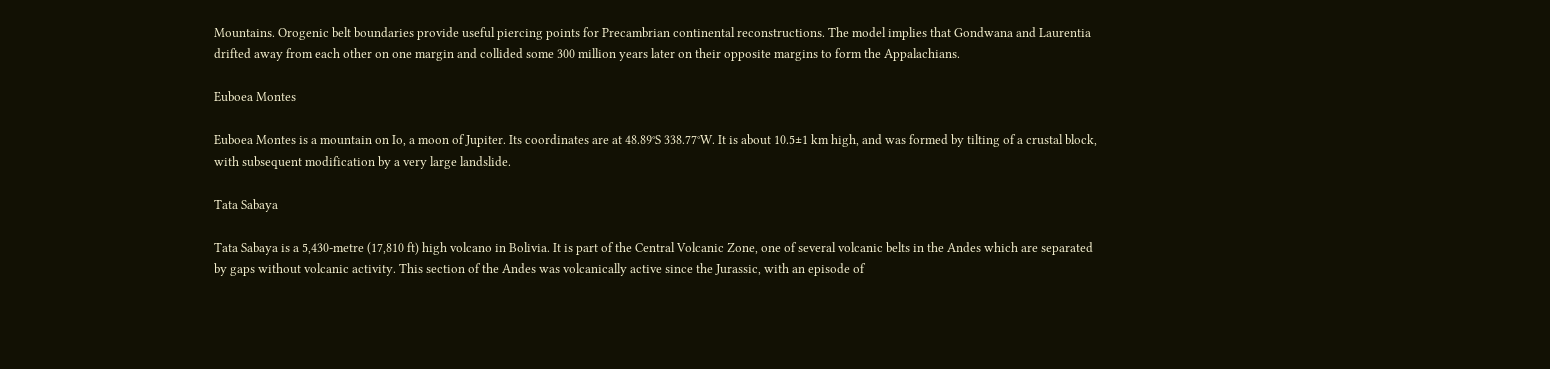Mountains. Orogenic belt boundaries provide useful piercing points for Precambrian continental reconstructions. The model implies that Gondwana and Laurentia drifted away from each other on one margin and collided some 300 million years later on their opposite margins to form the Appalachians.

Euboea Montes

Euboea Montes is a mountain on Io, a moon of Jupiter. Its coordinates are at 48.89°S 338.77°W. It is about 10.5±1 km high, and was formed by tilting of a crustal block, with subsequent modification by a very large landslide.

Tata Sabaya

Tata Sabaya is a 5,430-metre (17,810 ft) high volcano in Bolivia. It is part of the Central Volcanic Zone, one of several volcanic belts in the Andes which are separated by gaps without volcanic activity. This section of the Andes was volcanically active since the Jurassic, with an episode of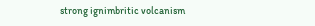strong ignimbritic volcanism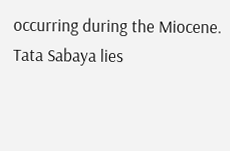occurring during the Miocene. Tata Sabaya lies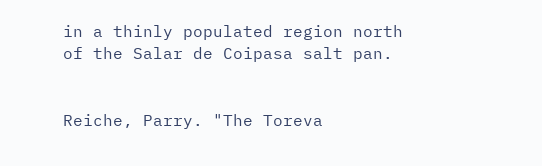in a thinly populated region north of the Salar de Coipasa salt pan.


Reiche, Parry. "The Toreva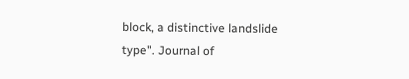block, a distinctive landslide type". Journal of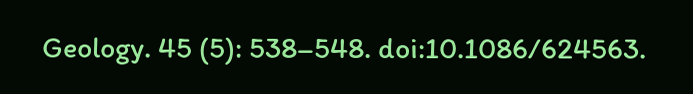Geology. 45 (5): 538–548. doi:10.1086/624563.